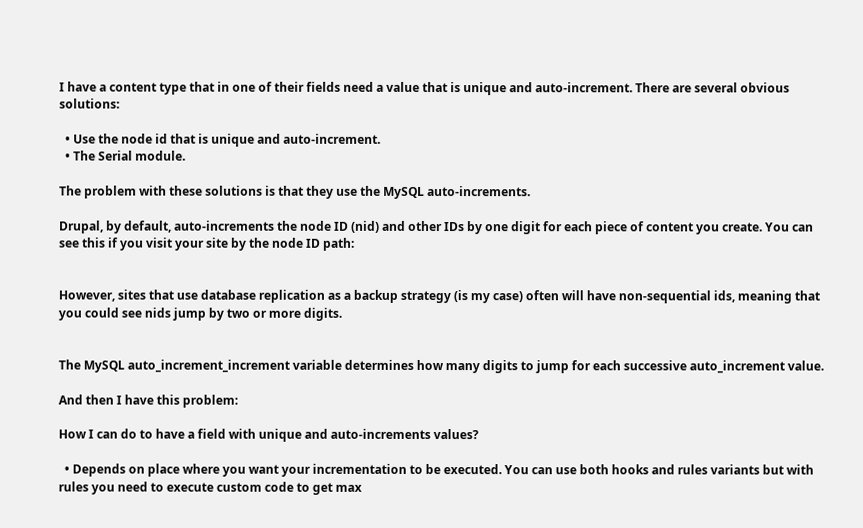I have a content type that in one of their fields need a value that is unique and auto-increment. There are several obvious solutions:

  • Use the node id that is unique and auto-increment.
  • The Serial module.

The problem with these solutions is that they use the MySQL auto-increments.

Drupal, by default, auto-increments the node ID (nid) and other IDs by one digit for each piece of content you create. You can see this if you visit your site by the node ID path:


However, sites that use database replication as a backup strategy (is my case) often will have non-sequential ids, meaning that you could see nids jump by two or more digits.


The MySQL auto_increment_increment variable determines how many digits to jump for each successive auto_increment value.

And then I have this problem:

How I can do to have a field with unique and auto-increments values?

  • Depends on place where you want your incrementation to be executed. You can use both hooks and rules variants but with rules you need to execute custom code to get max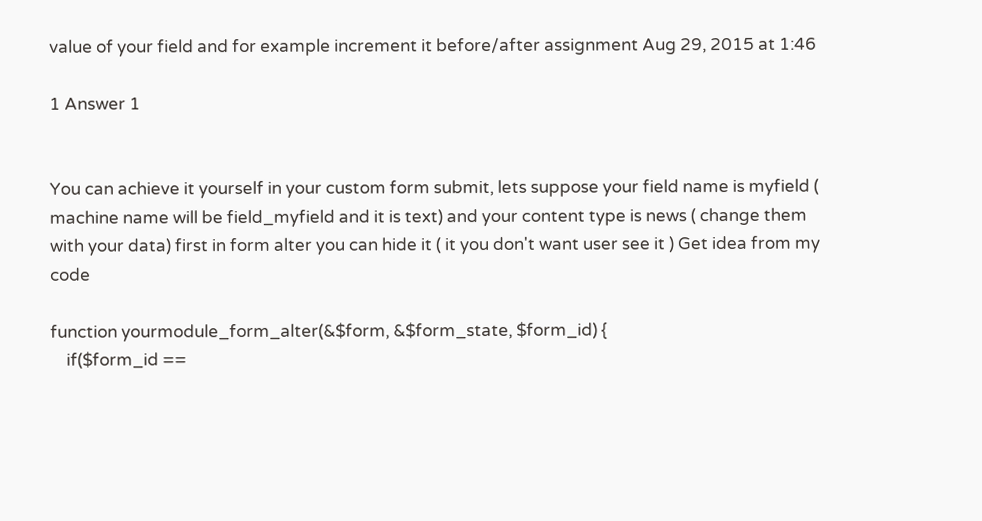value of your field and for example increment it before/after assignment Aug 29, 2015 at 1:46

1 Answer 1


You can achieve it yourself in your custom form submit, lets suppose your field name is myfield ( machine name will be field_myfield and it is text) and your content type is news ( change them with your data) first in form alter you can hide it ( it you don't want user see it ) Get idea from my code

function yourmodule_form_alter(&$form, &$form_state, $form_id) {
    if($form_id ==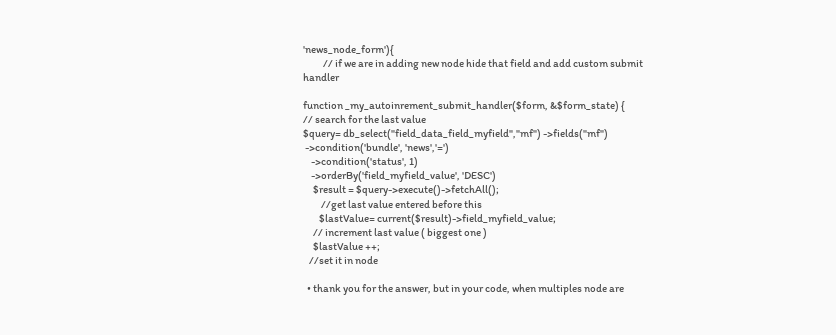'news_node_form'){
          // if we are in adding new node hide that field and add custom submit handler

function _my_autoinrement_submit_handler($form, &$form_state) {
// search for the last value
$query= db_select("field_data_field_myfield","mf") ->fields("mf")
 ->condition('bundle', 'news','=')
    ->condition('status', 1)
    ->orderBy('field_myfield_value', 'DESC')
     $result = $query->execute()->fetchAll();
         //get last value entered before this
        $lastValue= current($result)->field_myfield_value;
     // increment last value ( biggest one )
     $lastValue ++;
   //set it in node

  • thank you for the answer, but in your code, when multiples node are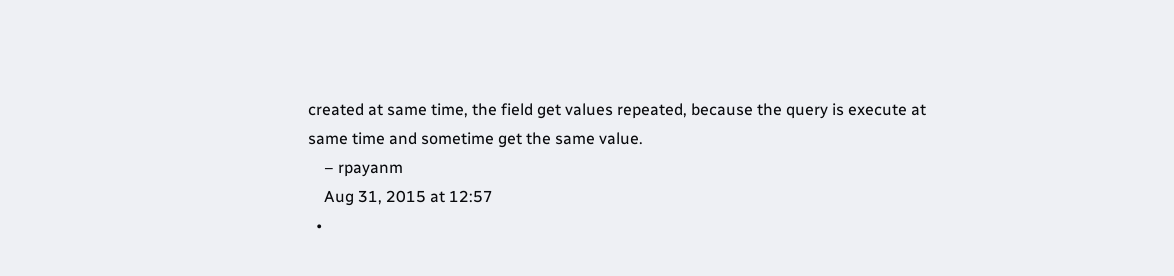created at same time, the field get values repeated, because the query is execute at same time and sometime get the same value.
    – rpayanm
    Aug 31, 2015 at 12:57
  •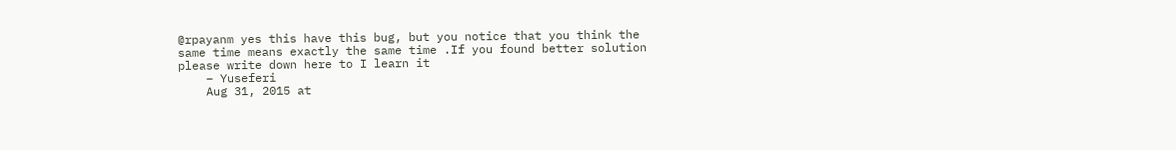@rpayanm yes this have this bug, but you notice that you think the same time means exactly the same time .If you found better solution please write down here to I learn it
    – Yuseferi
    Aug 31, 2015 at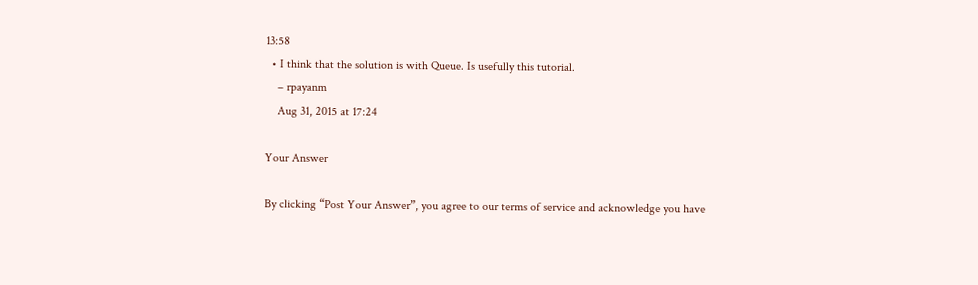13:58
  • I think that the solution is with Queue. Is usefully this tutorial.
    – rpayanm
    Aug 31, 2015 at 17:24

Your Answer

By clicking “Post Your Answer”, you agree to our terms of service and acknowledge you have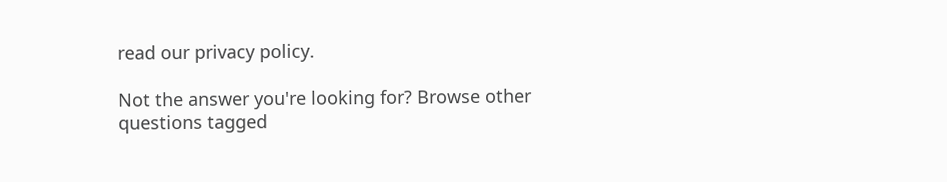read our privacy policy.

Not the answer you're looking for? Browse other questions tagged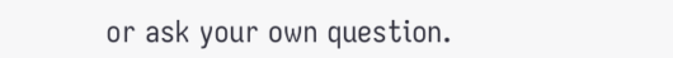or ask your own question.